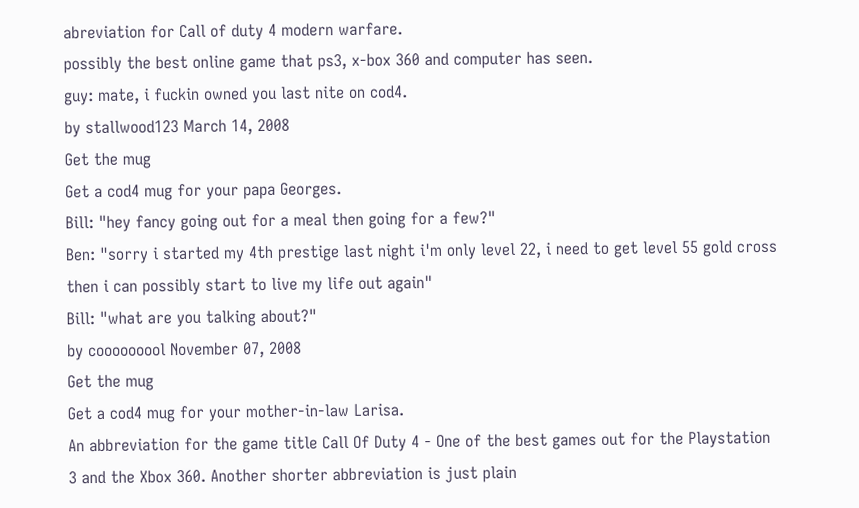abreviation for Call of duty 4 modern warfare.
possibly the best online game that ps3, x-box 360 and computer has seen.
guy: mate, i fuckin owned you last nite on cod4.
by stallwood123 March 14, 2008
Get the mug
Get a cod4 mug for your papa Georges.
Bill: "hey fancy going out for a meal then going for a few?"
Ben: "sorry i started my 4th prestige last night i'm only level 22, i need to get level 55 gold cross then i can possibly start to live my life out again"
Bill: "what are you talking about?"
by cooooooool November 07, 2008
Get the mug
Get a cod4 mug for your mother-in-law Larisa.
An abbreviation for the game title Call Of Duty 4 - One of the best games out for the Playstation 3 and the Xbox 360. Another shorter abbreviation is just plain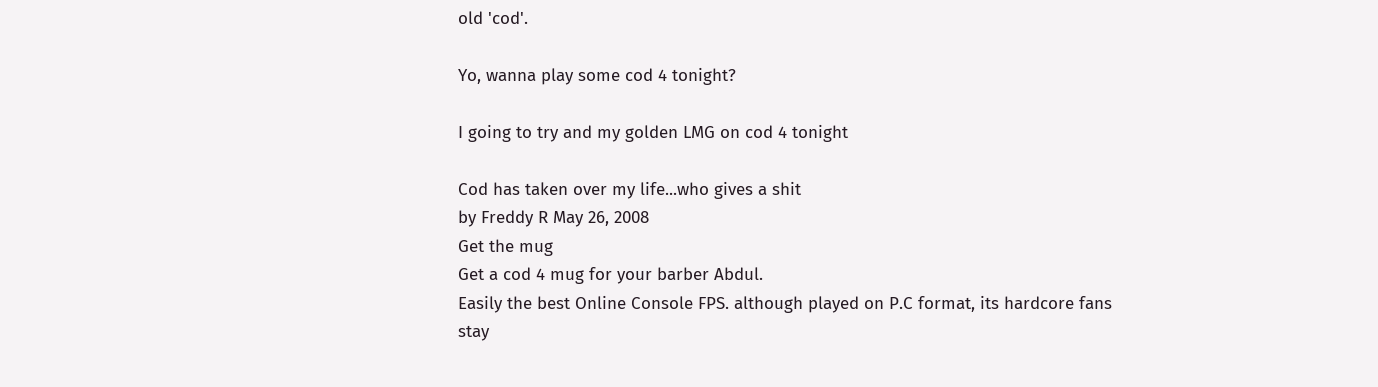old 'cod'.

Yo, wanna play some cod 4 tonight?

I going to try and my golden LMG on cod 4 tonight

Cod has taken over my life...who gives a shit
by Freddy R May 26, 2008
Get the mug
Get a cod 4 mug for your barber Abdul.
Easily the best Online Console FPS. although played on P.C format, its hardcore fans stay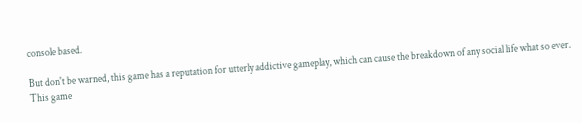console based.

But don't be warned, this game has a reputation for utterly addictive gameplay, which can cause the breakdown of any social life what so ever. This game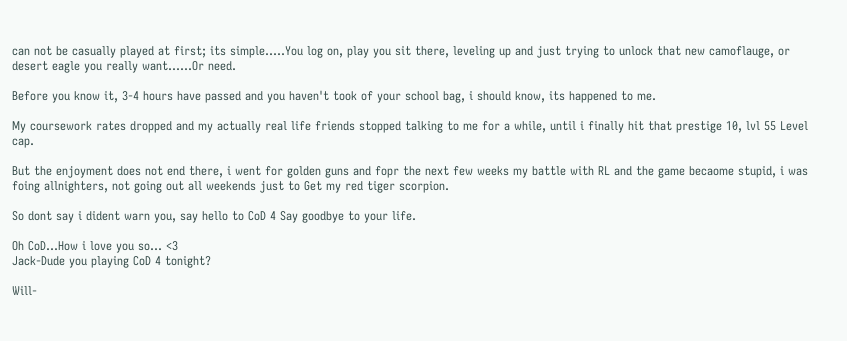can not be casually played at first; its simple.....You log on, play you sit there, leveling up and just trying to unlock that new camoflauge, or desert eagle you really want......Or need.

Before you know it, 3-4 hours have passed and you haven't took of your school bag, i should know, its happened to me.

My coursework rates dropped and my actually real life friends stopped talking to me for a while, until i finally hit that prestige 10, lvl 55 Level cap.

But the enjoyment does not end there, i went for golden guns and fopr the next few weeks my battle with RL and the game becaome stupid, i was foing allnighters, not going out all weekends just to Get my red tiger scorpion.

So dont say i dident warn you, say hello to CoD 4 Say goodbye to your life.

Oh CoD...How i love you so... <3
Jack-Dude you playing CoD 4 tonight?

Will-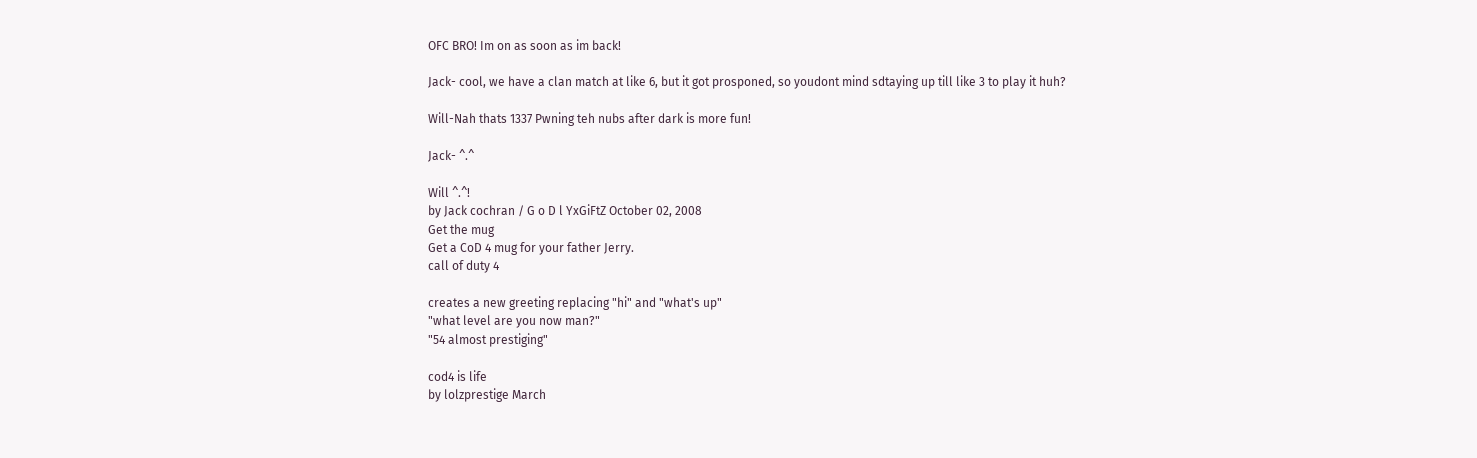OFC BRO! Im on as soon as im back!

Jack- cool, we have a clan match at like 6, but it got prosponed, so youdont mind sdtaying up till like 3 to play it huh?

Will-Nah thats 1337 Pwning teh nubs after dark is more fun!

Jack- ^.^

Will ^.^!
by Jack cochran / G o D l YxGiFtZ October 02, 2008
Get the mug
Get a CoD 4 mug for your father Jerry.
call of duty 4

creates a new greeting replacing "hi" and "what's up"
"what level are you now man?"
"54 almost prestiging"

cod4 is life
by lolzprestige March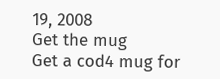19, 2008
Get the mug
Get a cod4 mug for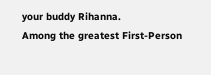your buddy Rihanna.
Among the greatest First-Person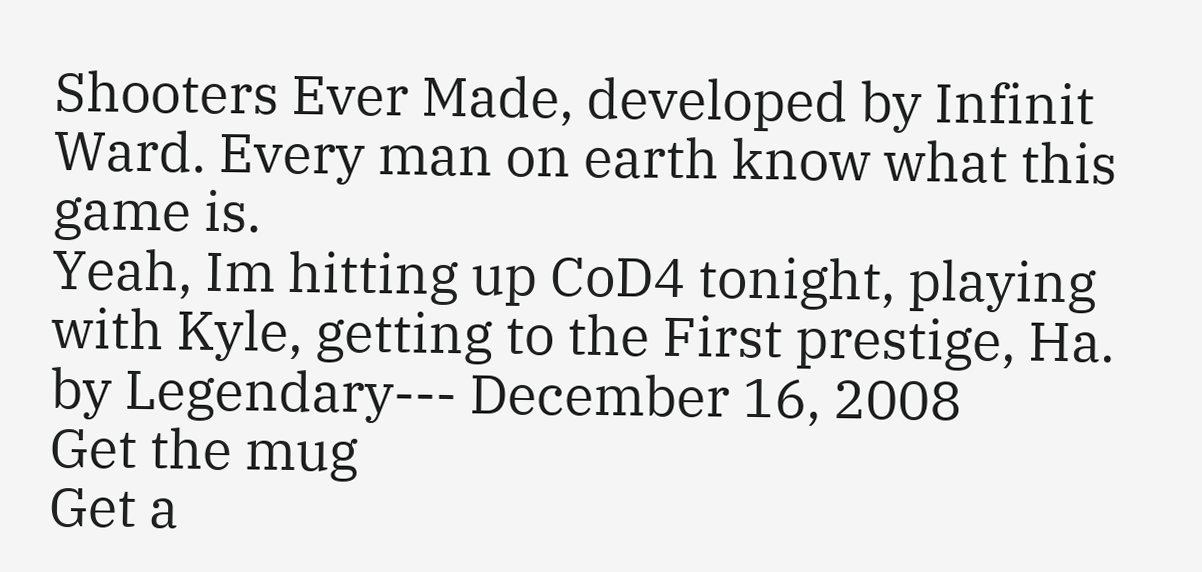Shooters Ever Made, developed by Infinit Ward. Every man on earth know what this game is.
Yeah, Im hitting up CoD4 tonight, playing with Kyle, getting to the First prestige, Ha.
by Legendary--- December 16, 2008
Get the mug
Get a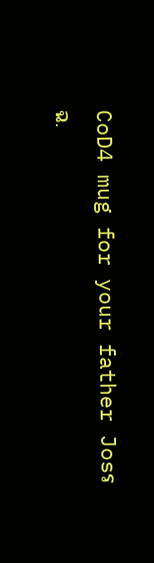CoD4 mug for your father Josรฉ.